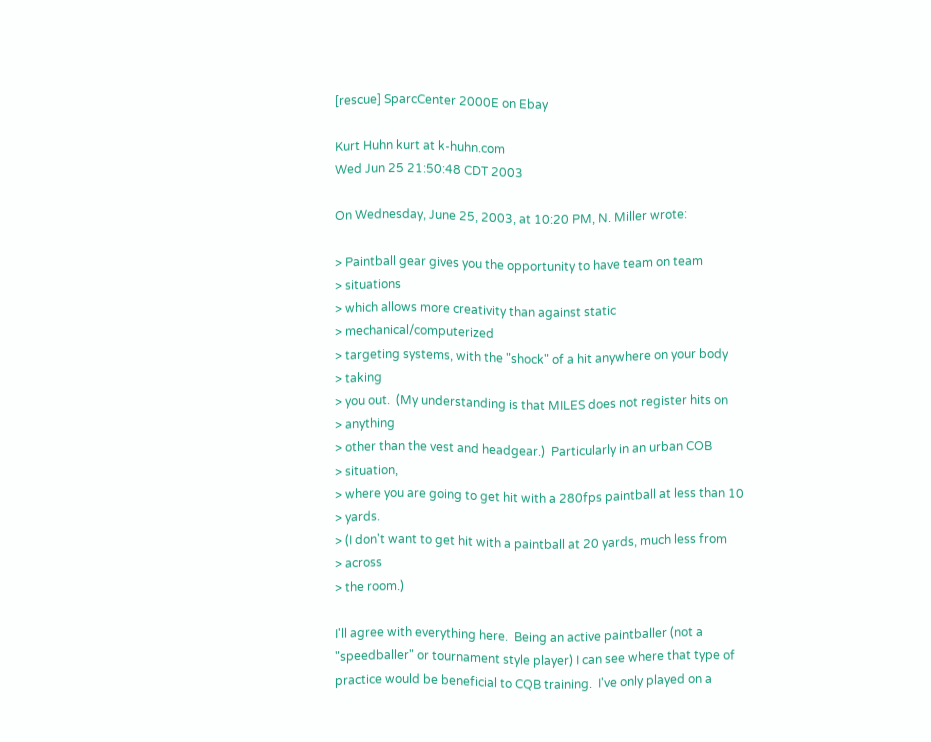[rescue] SparcCenter 2000E on Ebay

Kurt Huhn kurt at k-huhn.com
Wed Jun 25 21:50:48 CDT 2003

On Wednesday, June 25, 2003, at 10:20 PM, N. Miller wrote:

> Paintball gear gives you the opportunity to have team on team
> situations
> which allows more creativity than against static
> mechanical/computerized
> targeting systems, with the "shock" of a hit anywhere on your body
> taking
> you out.  (My understanding is that MILES does not register hits on
> anything
> other than the vest and headgear.)  Particularly in an urban COB
> situation,
> where you are going to get hit with a 280fps paintball at less than 10
> yards.
> (I don't want to get hit with a paintball at 20 yards, much less from
> across
> the room.)

I'll agree with everything here.  Being an active paintballer (not a
"speedballer" or tournament style player) I can see where that type of
practice would be beneficial to CQB training.  I've only played on a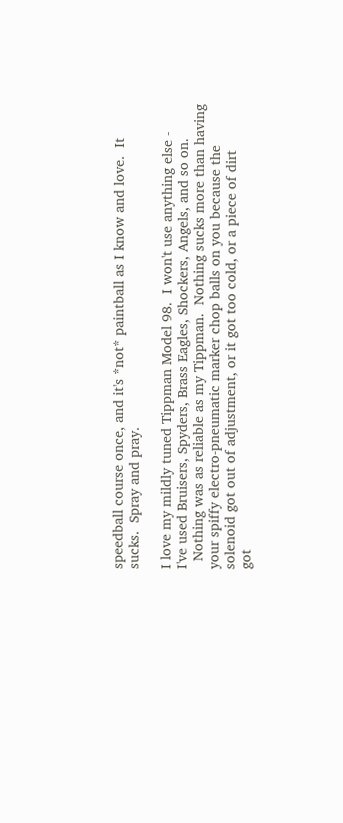speedball course once, and it's *not* paintball as I know and love.  It
sucks.  Spray and pray.

I love my mildly tuned Tippman Model 98.  I won't use anything else -
I've used Bruisers, Spyders, Brass Eagles, Shockers, Angels, and so on.
  Nothing was as reliable as my Tippman.  Nothing sucks more than having
your spiffy electro-pneumatic marker chop balls on you because the
solenoid got out of adjustment, or it got too cold, or a piece of dirt
got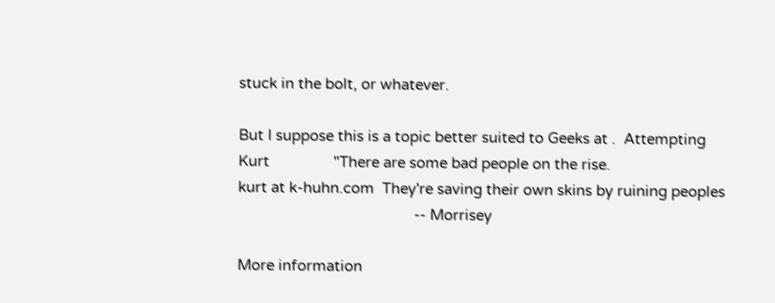stuck in the bolt, or whatever.

But I suppose this is a topic better suited to Geeks at .  Attempting
Kurt                "There are some bad people on the rise.
kurt at k-huhn.com  They're saving their own skins by ruining peoples
                                            -- Morrisey

More information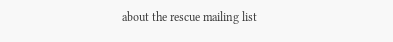about the rescue mailing list